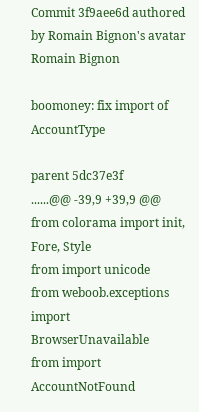Commit 3f9aee6d authored by Romain Bignon's avatar Romain Bignon

boomoney: fix import of AccountType

parent 5dc37e3f
......@@ -39,9 +39,9 @@ from colorama import init, Fore, Style
from import unicode
from weboob.exceptions import BrowserUnavailable
from import AccountNotFound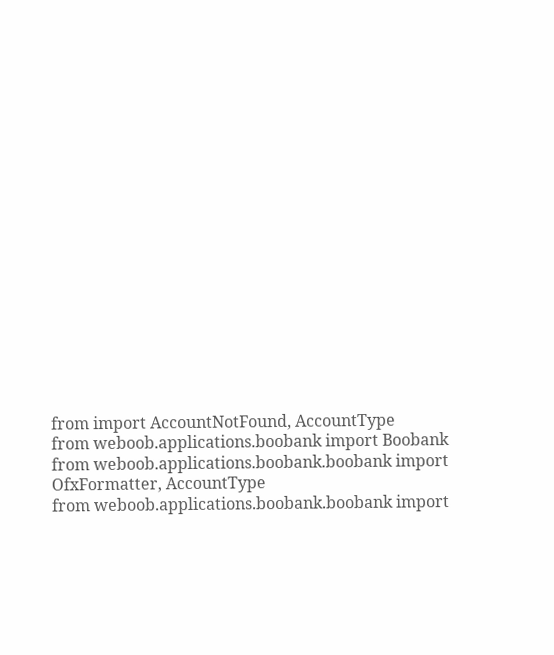from import AccountNotFound, AccountType
from weboob.applications.boobank import Boobank
from weboob.applications.boobank.boobank import OfxFormatter, AccountType
from weboob.applications.boobank.boobank import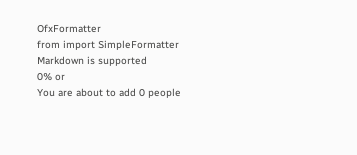OfxFormatter
from import SimpleFormatter
Markdown is supported
0% or
You are about to add 0 people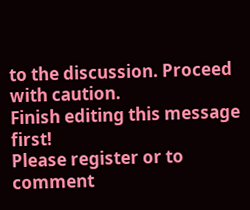to the discussion. Proceed with caution.
Finish editing this message first!
Please register or to comment